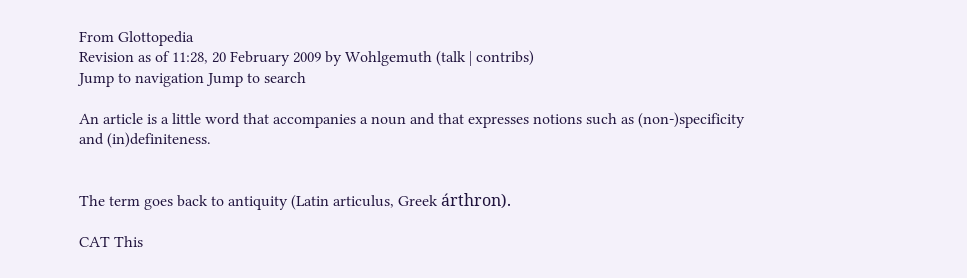From Glottopedia
Revision as of 11:28, 20 February 2009 by Wohlgemuth (talk | contribs)
Jump to navigation Jump to search

An article is a little word that accompanies a noun and that expresses notions such as (non-)specificity and (in)definiteness.


The term goes back to antiquity (Latin articulus, Greek árthron).

CAT This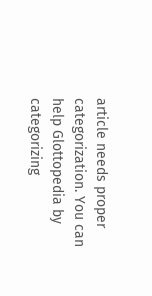article needs proper categorization. You can help Glottopedia by categorizing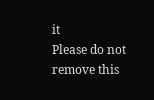it
Please do not remove this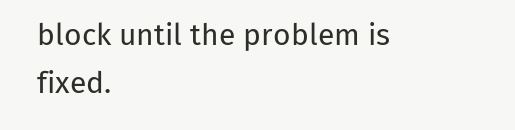block until the problem is fixed.